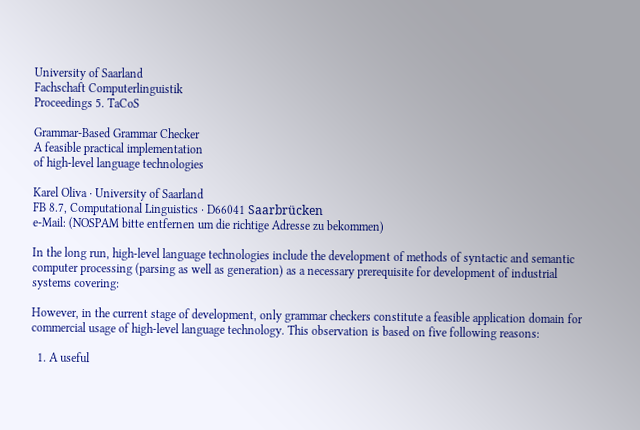University of Saarland
Fachschaft Computerlinguistik
Proceedings 5. TaCoS

Grammar-Based Grammar Checker
A feasible practical implementation
of high-level language technologies

Karel Oliva · University of Saarland
FB 8.7, Computational Linguistics · D66041 Saarbrücken
e-Mail: (NOSPAM bitte entfernen um die richtige Adresse zu bekommen)

In the long run, high-level language technologies include the development of methods of syntactic and semantic computer processing (parsing as well as generation) as a necessary prerequisite for development of industrial systems covering:

However, in the current stage of development, only grammar checkers constitute a feasible application domain for commercial usage of high-level language technology. This observation is based on five following reasons:

  1. A useful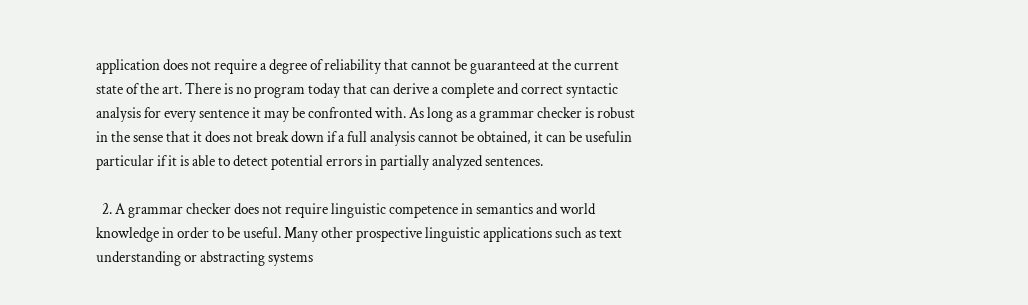application does not require a degree of reliability that cannot be guaranteed at the current state of the art. There is no program today that can derive a complete and correct syntactic analysis for every sentence it may be confronted with. As long as a grammar checker is robust in the sense that it does not break down if a full analysis cannot be obtained, it can be usefulin particular if it is able to detect potential errors in partially analyzed sentences.

  2. A grammar checker does not require linguistic competence in semantics and world knowledge in order to be useful. Many other prospective linguistic applications such as text understanding or abstracting systems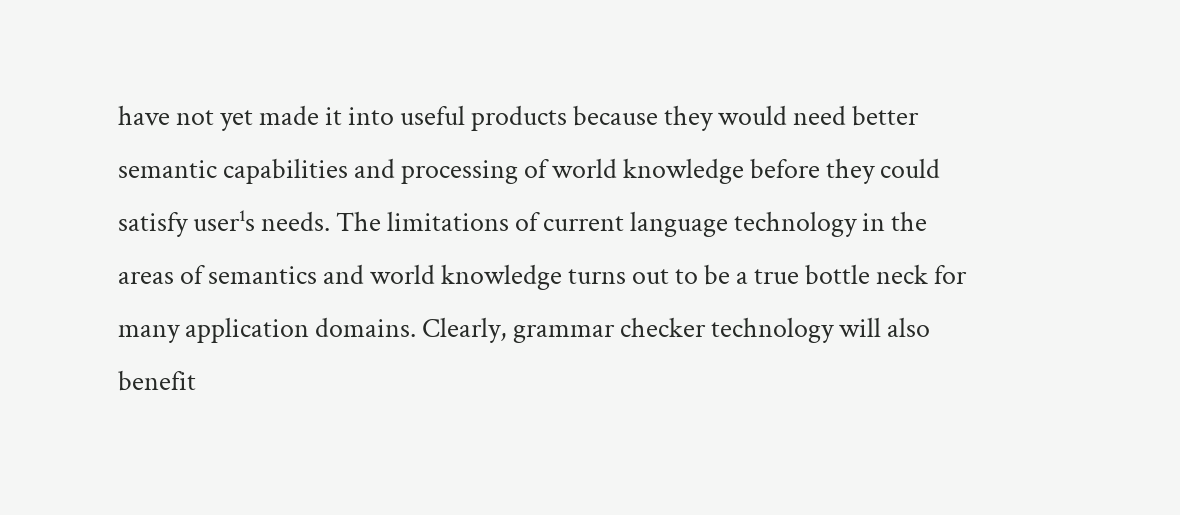have not yet made it into useful products because they would need better semantic capabilities and processing of world knowledge before they could satisfy user¹s needs. The limitations of current language technology in the areas of semantics and world knowledge turns out to be a true bottle neck for many application domains. Clearly, grammar checker technology will also benefit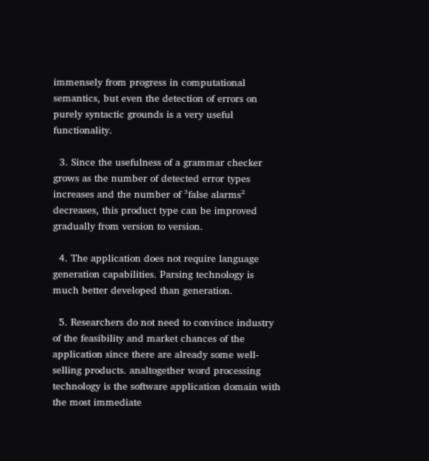immensely from progress in computational semantics, but even the detection of errors on purely syntactic grounds is a very useful functionality.

  3. Since the usefulness of a grammar checker grows as the number of detected error types increases and the number of ³false alarms² decreases, this product type can be improved gradually from version to version.

  4. The application does not require language generation capabilities. Parsing technology is much better developed than generation.

  5. Researchers do not need to convince industry of the feasibility and market chances of the application since there are already some well-selling products. analtogether word processing technology is the software application domain with the most immediate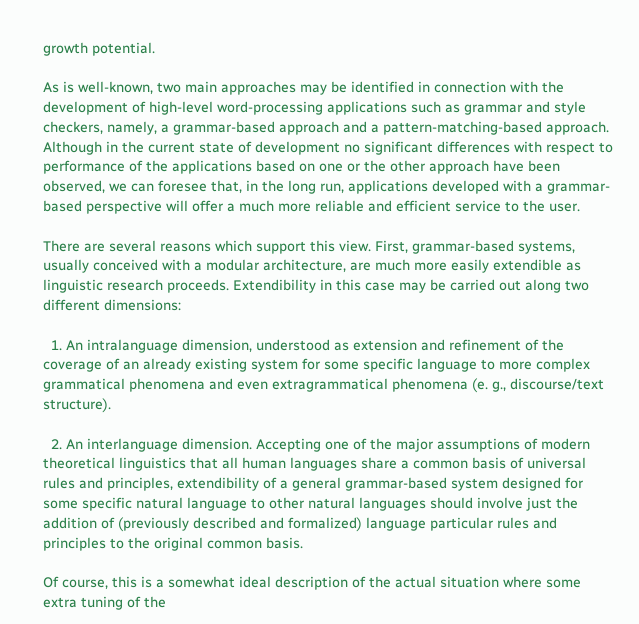growth potential.

As is well-known, two main approaches may be identified in connection with the development of high-level word-processing applications such as grammar and style checkers, namely, a grammar-based approach and a pattern-matching-based approach. Although in the current state of development no significant differences with respect to performance of the applications based on one or the other approach have been observed, we can foresee that, in the long run, applications developed with a grammar-based perspective will offer a much more reliable and efficient service to the user.

There are several reasons which support this view. First, grammar-based systems, usually conceived with a modular architecture, are much more easily extendible as linguistic research proceeds. Extendibility in this case may be carried out along two different dimensions:

  1. An intralanguage dimension, understood as extension and refinement of the coverage of an already existing system for some specific language to more complex grammatical phenomena and even extragrammatical phenomena (e. g., discourse/text structure).

  2. An interlanguage dimension. Accepting one of the major assumptions of modern theoretical linguistics that all human languages share a common basis of universal rules and principles, extendibility of a general grammar-based system designed for some specific natural language to other natural languages should involve just the addition of (previously described and formalized) language particular rules and principles to the original common basis.

Of course, this is a somewhat ideal description of the actual situation where some extra tuning of the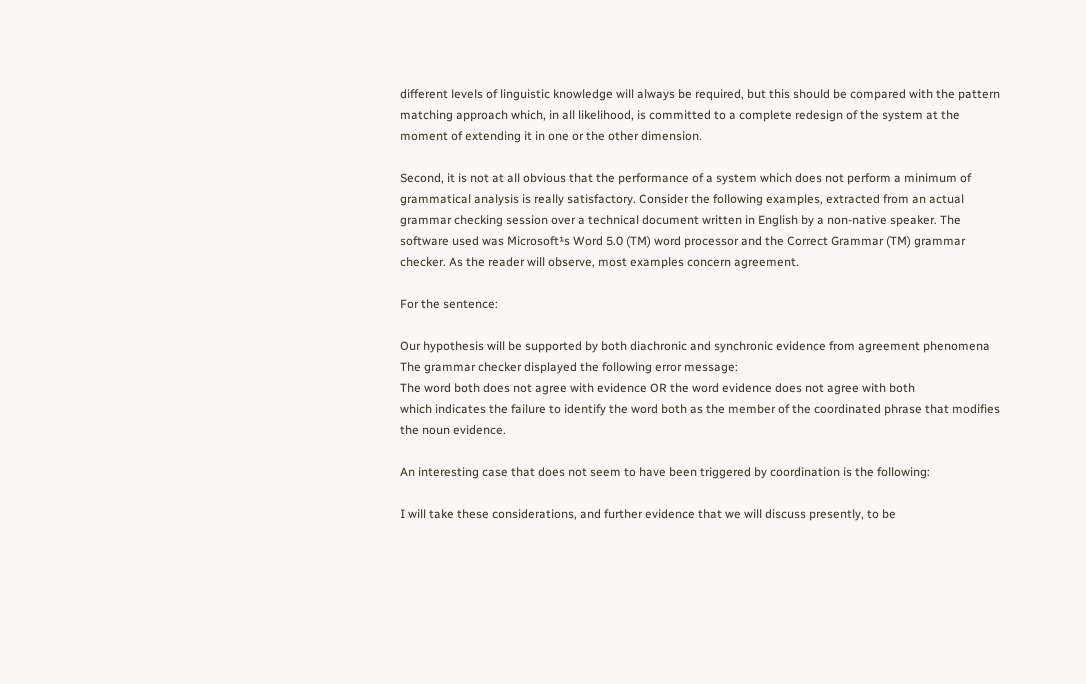different levels of linguistic knowledge will always be required, but this should be compared with the pattern matching approach which, in all likelihood, is committed to a complete redesign of the system at the moment of extending it in one or the other dimension.

Second, it is not at all obvious that the performance of a system which does not perform a minimum of grammatical analysis is really satisfactory. Consider the following examples, extracted from an actual grammar checking session over a technical document written in English by a non-native speaker. The software used was Microsoft¹s Word 5.0 (TM) word processor and the Correct Grammar (TM) grammar checker. As the reader will observe, most examples concern agreement.

For the sentence:

Our hypothesis will be supported by both diachronic and synchronic evidence from agreement phenomena
The grammar checker displayed the following error message:
The word both does not agree with evidence OR the word evidence does not agree with both
which indicates the failure to identify the word both as the member of the coordinated phrase that modifies the noun evidence.

An interesting case that does not seem to have been triggered by coordination is the following:

I will take these considerations, and further evidence that we will discuss presently, to be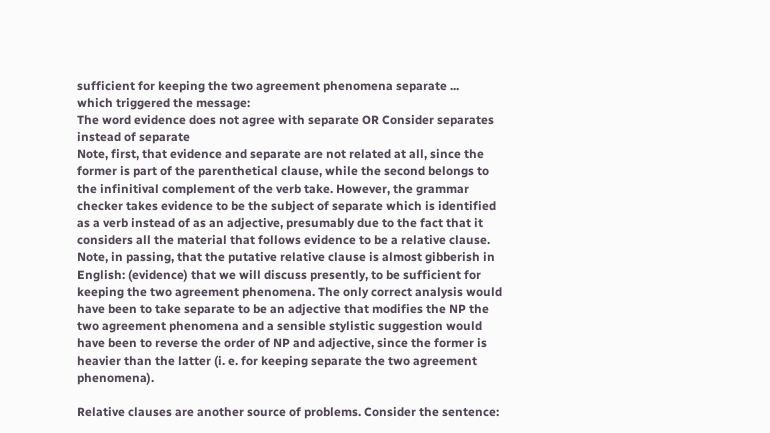sufficient for keeping the two agreement phenomena separate ...
which triggered the message:
The word evidence does not agree with separate OR Consider separates instead of separate
Note, first, that evidence and separate are not related at all, since the former is part of the parenthetical clause, while the second belongs to the infinitival complement of the verb take. However, the grammar checker takes evidence to be the subject of separate which is identified as a verb instead of as an adjective, presumably due to the fact that it considers all the material that follows evidence to be a relative clause. Note, in passing, that the putative relative clause is almost gibberish in English: (evidence) that we will discuss presently, to be sufficient for keeping the two agreement phenomena. The only correct analysis would have been to take separate to be an adjective that modifies the NP the two agreement phenomena and a sensible stylistic suggestion would have been to reverse the order of NP and adjective, since the former is heavier than the latter (i. e. for keeping separate the two agreement phenomena).

Relative clauses are another source of problems. Consider the sentence: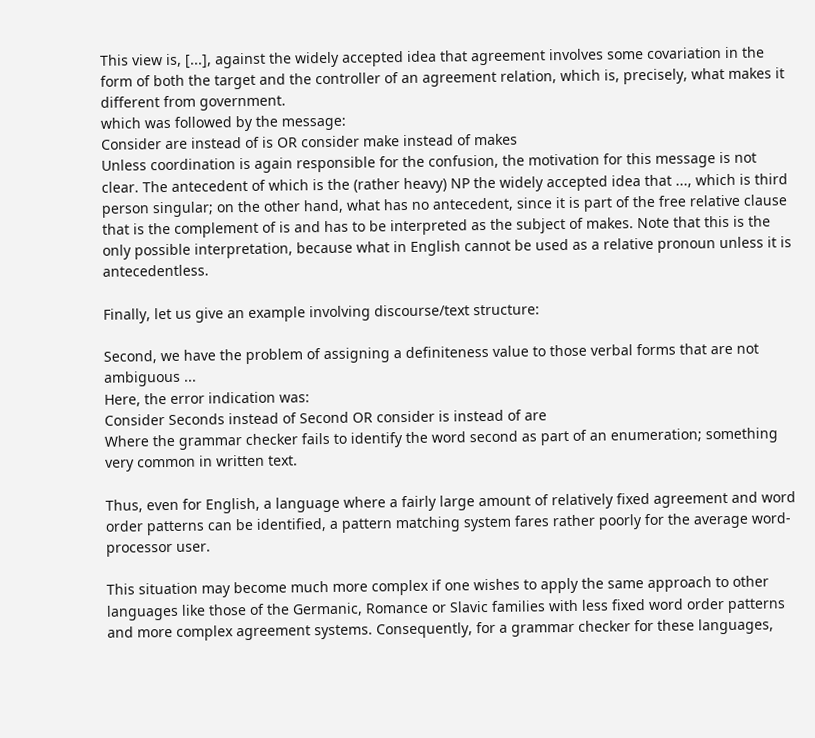This view is, [...], against the widely accepted idea that agreement involves some covariation in the form of both the target and the controller of an agreement relation, which is, precisely, what makes it different from government.
which was followed by the message:
Consider are instead of is OR consider make instead of makes
Unless coordination is again responsible for the confusion, the motivation for this message is not clear. The antecedent of which is the (rather heavy) NP the widely accepted idea that ..., which is third person singular; on the other hand, what has no antecedent, since it is part of the free relative clause that is the complement of is and has to be interpreted as the subject of makes. Note that this is the only possible interpretation, because what in English cannot be used as a relative pronoun unless it is antecedentless.

Finally, let us give an example involving discourse/text structure:

Second, we have the problem of assigning a definiteness value to those verbal forms that are not ambiguous ...
Here, the error indication was:
Consider Seconds instead of Second OR consider is instead of are
Where the grammar checker fails to identify the word second as part of an enumeration; something very common in written text.

Thus, even for English, a language where a fairly large amount of relatively fixed agreement and word order patterns can be identified, a pattern matching system fares rather poorly for the average word-processor user.

This situation may become much more complex if one wishes to apply the same approach to other languages like those of the Germanic, Romance or Slavic families with less fixed word order patterns and more complex agreement systems. Consequently, for a grammar checker for these languages,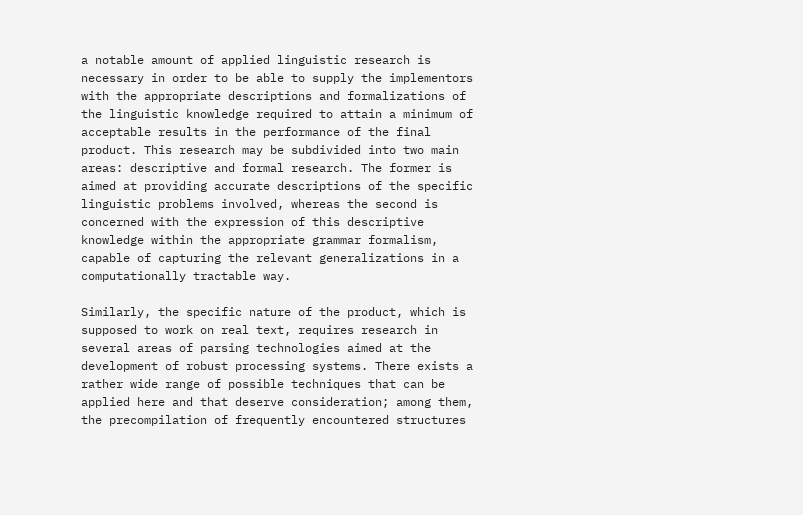a notable amount of applied linguistic research is necessary in order to be able to supply the implementors with the appropriate descriptions and formalizations of the linguistic knowledge required to attain a minimum of acceptable results in the performance of the final product. This research may be subdivided into two main areas: descriptive and formal research. The former is aimed at providing accurate descriptions of the specific linguistic problems involved, whereas the second is concerned with the expression of this descriptive knowledge within the appropriate grammar formalism, capable of capturing the relevant generalizations in a computationally tractable way.

Similarly, the specific nature of the product, which is supposed to work on real text, requires research in several areas of parsing technologies aimed at the development of robust processing systems. There exists a rather wide range of possible techniques that can be applied here and that deserve consideration; among them, the precompilation of frequently encountered structures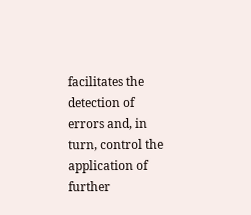facilitates the detection of errors and, in turn, control the application of further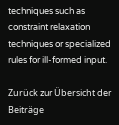techniques such as constraint relaxation techniques or specialized rules for ill-formed input.

Zurück zur Übersicht der Beiträge